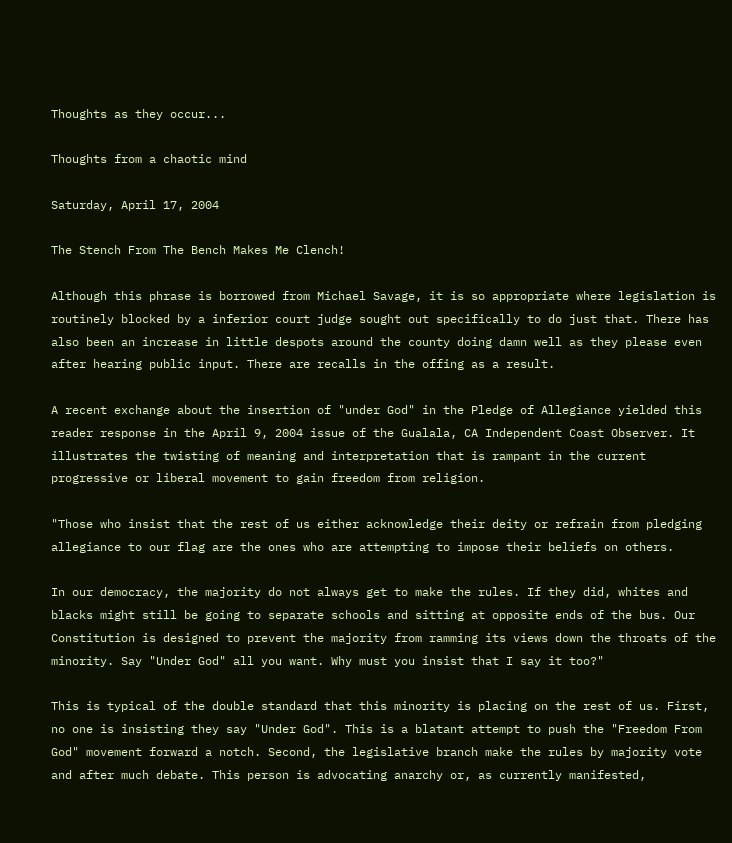Thoughts as they occur...

Thoughts from a chaotic mind

Saturday, April 17, 2004

The Stench From The Bench Makes Me Clench!

Although this phrase is borrowed from Michael Savage, it is so appropriate where legislation is routinely blocked by a inferior court judge sought out specifically to do just that. There has also been an increase in little despots around the county doing damn well as they please even after hearing public input. There are recalls in the offing as a result.

A recent exchange about the insertion of "under God" in the Pledge of Allegiance yielded this reader response in the April 9, 2004 issue of the Gualala, CA Independent Coast Observer. It illustrates the twisting of meaning and interpretation that is rampant in the current progressive or liberal movement to gain freedom from religion.

"Those who insist that the rest of us either acknowledge their deity or refrain from pledging allegiance to our flag are the ones who are attempting to impose their beliefs on others.

In our democracy, the majority do not always get to make the rules. If they did, whites and blacks might still be going to separate schools and sitting at opposite ends of the bus. Our Constitution is designed to prevent the majority from ramming its views down the throats of the minority. Say "Under God" all you want. Why must you insist that I say it too?"

This is typical of the double standard that this minority is placing on the rest of us. First, no one is insisting they say "Under God". This is a blatant attempt to push the "Freedom From God" movement forward a notch. Second, the legislative branch make the rules by majority vote and after much debate. This person is advocating anarchy or, as currently manifested,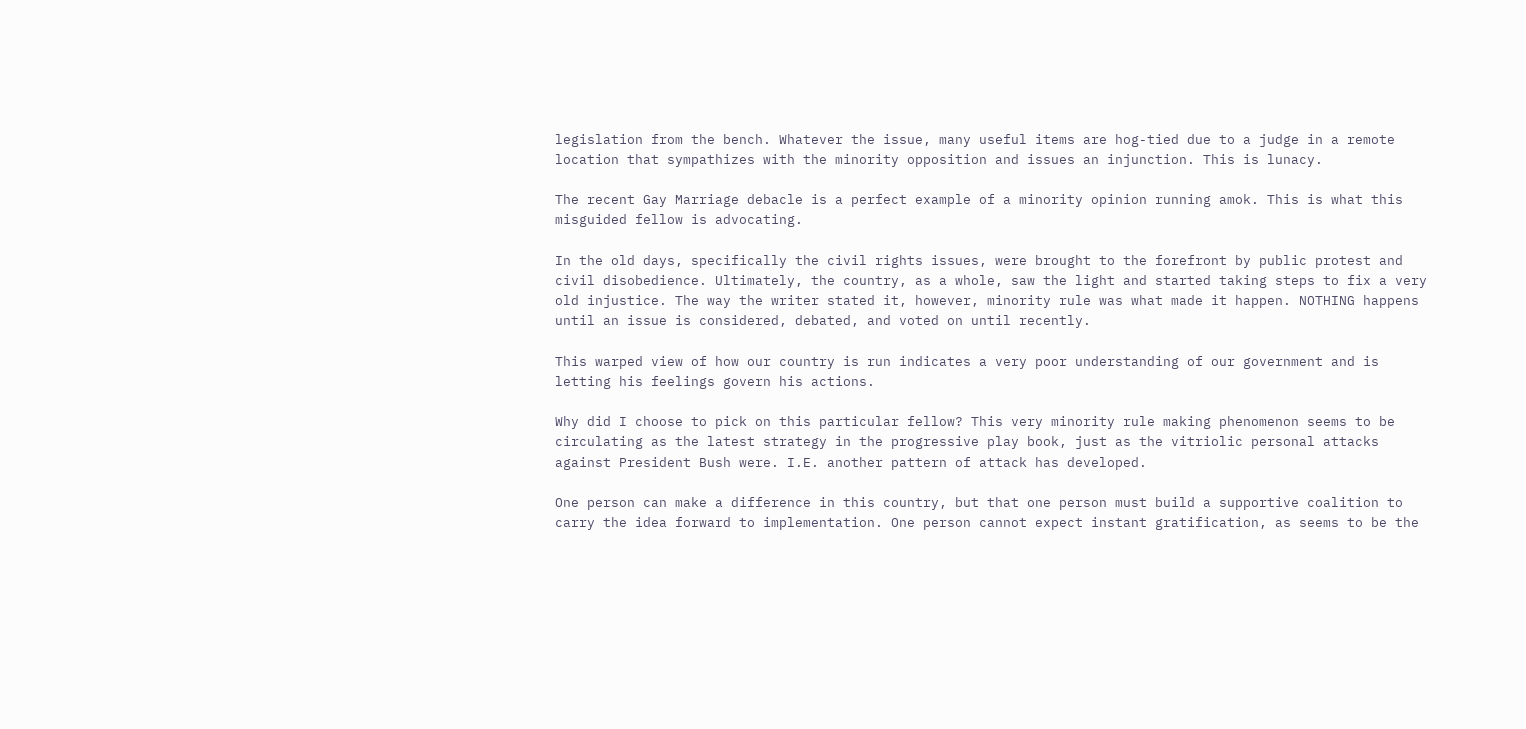legislation from the bench. Whatever the issue, many useful items are hog-tied due to a judge in a remote location that sympathizes with the minority opposition and issues an injunction. This is lunacy.

The recent Gay Marriage debacle is a perfect example of a minority opinion running amok. This is what this misguided fellow is advocating.

In the old days, specifically the civil rights issues, were brought to the forefront by public protest and civil disobedience. Ultimately, the country, as a whole, saw the light and started taking steps to fix a very old injustice. The way the writer stated it, however, minority rule was what made it happen. NOTHING happens until an issue is considered, debated, and voted on until recently.

This warped view of how our country is run indicates a very poor understanding of our government and is letting his feelings govern his actions.

Why did I choose to pick on this particular fellow? This very minority rule making phenomenon seems to be circulating as the latest strategy in the progressive play book, just as the vitriolic personal attacks against President Bush were. I.E. another pattern of attack has developed.

One person can make a difference in this country, but that one person must build a supportive coalition to carry the idea forward to implementation. One person cannot expect instant gratification, as seems to be the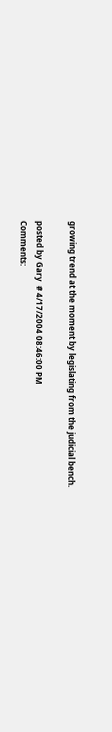growing trend at the moment by legislating from the judicial bench.

posted by Gary  # 4/17/2004 08:46:00 PM
Comments: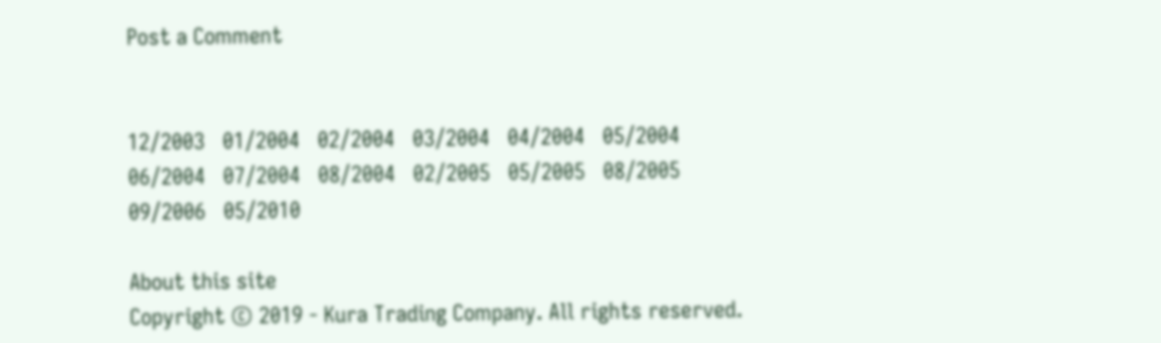Post a Comment


12/2003   01/2004   02/2004   03/2004   04/2004   05/2004   06/2004   07/2004   08/2004   02/2005   05/2005   08/2005   09/2006   05/2010

About this site
Copyright © 2019 - Kura Trading Company. All rights reserved.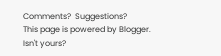Comments?  Suggestions?
This page is powered by Blogger. Isn't yours?